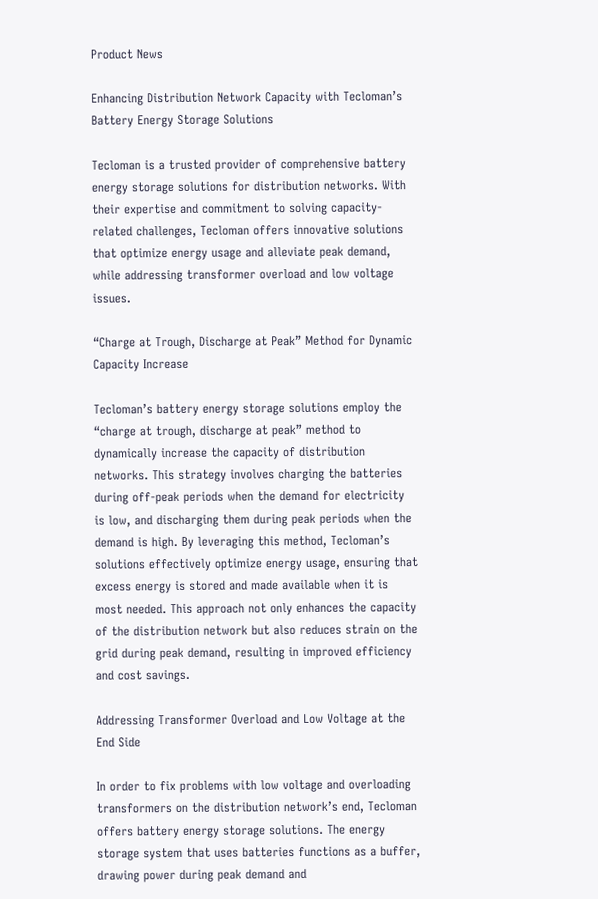Product News

Enhancing Distribution Network Capacity with Tecloman’s Battery Energy Storage Solutions

Tecloman is a trusted provider of comprehensive battery energy storage solutions for distribution networks. With their expertise and commitment to solving capacity-related challenges, Tecloman offers innovative solutions that optimize energy usage and alleviate peak demand, while addressing transformer overload and low voltage issues.

“Charge at Trough, Discharge at Peak” Method for Dynamic Capacity Increase

Tecloman’s battery energy storage solutions employ the “charge at trough, discharge at peak” method to dynamically increase the capacity of distribution networks. This strategy involves charging the batteries during off-peak periods when the demand for electricity is low, and discharging them during peak periods when the demand is high. By leveraging this method, Tecloman’s solutions effectively optimize energy usage, ensuring that excess energy is stored and made available when it is most needed. This approach not only enhances the capacity of the distribution network but also reduces strain on the grid during peak demand, resulting in improved efficiency and cost savings.

Addressing Transformer Overload and Low Voltage at the End Side

In order to fix problems with low voltage and overloading transformers on the distribution network’s end, Tecloman offers battery energy storage solutions. The energy storage system that uses batteries functions as a buffer, drawing power during peak demand and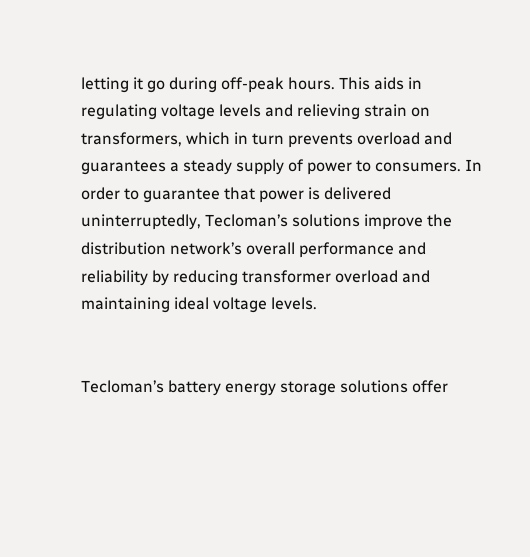letting it go during off-peak hours. This aids in regulating voltage levels and relieving strain on transformers, which in turn prevents overload and guarantees a steady supply of power to consumers. In order to guarantee that power is delivered uninterruptedly, Tecloman’s solutions improve the distribution network’s overall performance and reliability by reducing transformer overload and maintaining ideal voltage levels.


Tecloman’s battery energy storage solutions offer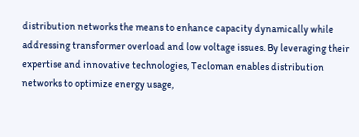distribution networks the means to enhance capacity dynamically while addressing transformer overload and low voltage issues. By leveraging their expertise and innovative technologies, Tecloman enables distribution networks to optimize energy usage,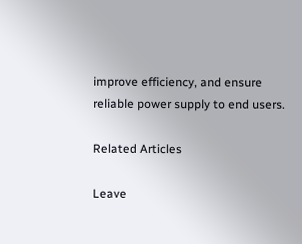improve efficiency, and ensure reliable power supply to end users.

Related Articles

Leave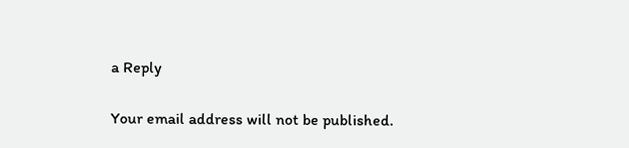a Reply

Your email address will not be published.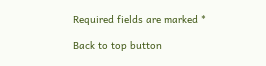Required fields are marked *

Back to top button